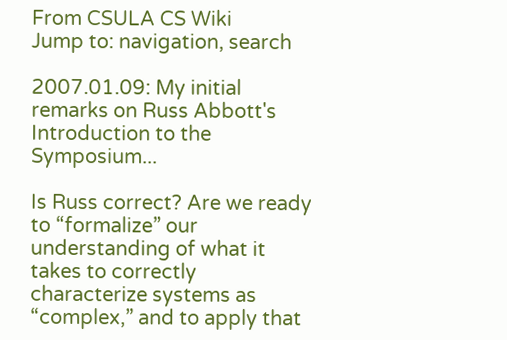From CSULA CS Wiki
Jump to: navigation, search

2007.01.09: My initial remarks on Russ Abbott's Introduction to the Symposium...

Is Russ correct? Are we ready to “formalize” our understanding of what it takes to correctly characterize systems as “complex,” and to apply that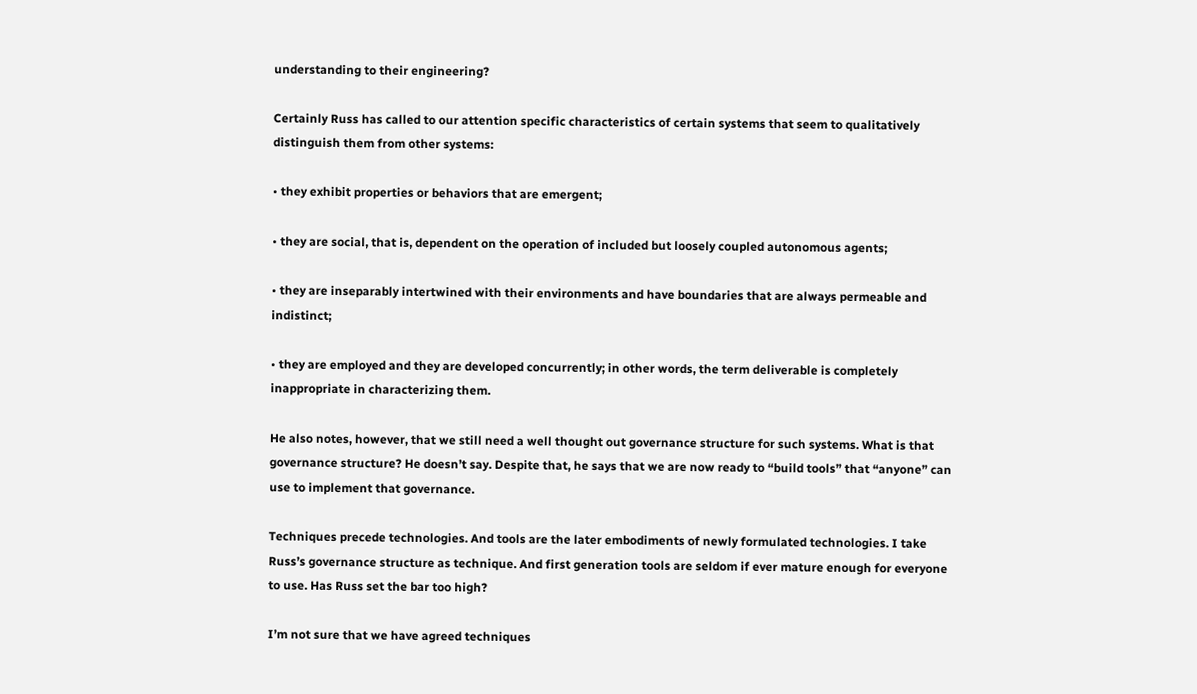understanding to their engineering?

Certainly Russ has called to our attention specific characteristics of certain systems that seem to qualitatively distinguish them from other systems:

• they exhibit properties or behaviors that are emergent;

• they are social, that is, dependent on the operation of included but loosely coupled autonomous agents;

• they are inseparably intertwined with their environments and have boundaries that are always permeable and indistinct;

• they are employed and they are developed concurrently; in other words, the term deliverable is completely inappropriate in characterizing them.

He also notes, however, that we still need a well thought out governance structure for such systems. What is that governance structure? He doesn’t say. Despite that, he says that we are now ready to “build tools” that “anyone” can use to implement that governance.

Techniques precede technologies. And tools are the later embodiments of newly formulated technologies. I take Russ’s governance structure as technique. And first generation tools are seldom if ever mature enough for everyone to use. Has Russ set the bar too high?

I’m not sure that we have agreed techniques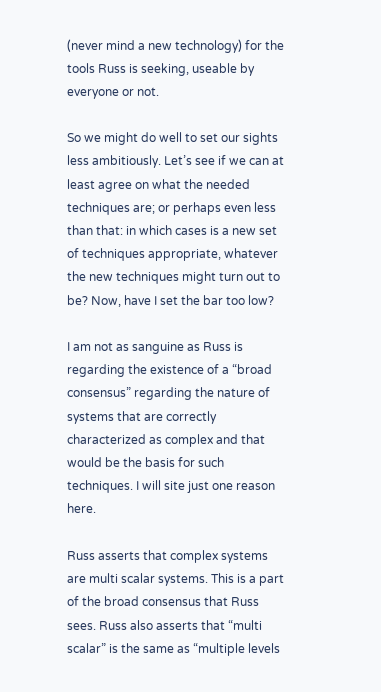(never mind a new technology) for the tools Russ is seeking, useable by everyone or not.

So we might do well to set our sights less ambitiously. Let’s see if we can at least agree on what the needed techniques are; or perhaps even less than that: in which cases is a new set of techniques appropriate, whatever the new techniques might turn out to be? Now, have I set the bar too low?

I am not as sanguine as Russ is regarding the existence of a “broad consensus” regarding the nature of systems that are correctly characterized as complex and that would be the basis for such techniques. I will site just one reason here.

Russ asserts that complex systems are multi scalar systems. This is a part of the broad consensus that Russ sees. Russ also asserts that “multi scalar” is the same as “multiple levels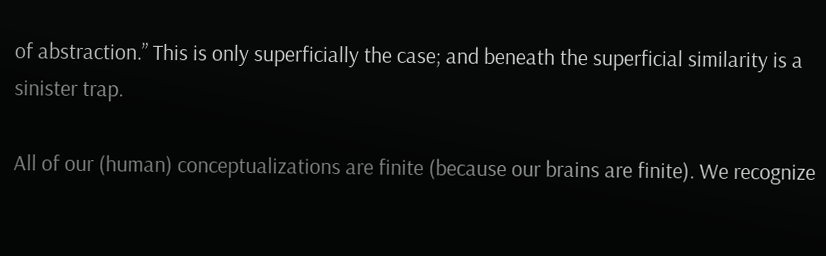of abstraction.” This is only superficially the case; and beneath the superficial similarity is a sinister trap.

All of our (human) conceptualizations are finite (because our brains are finite). We recognize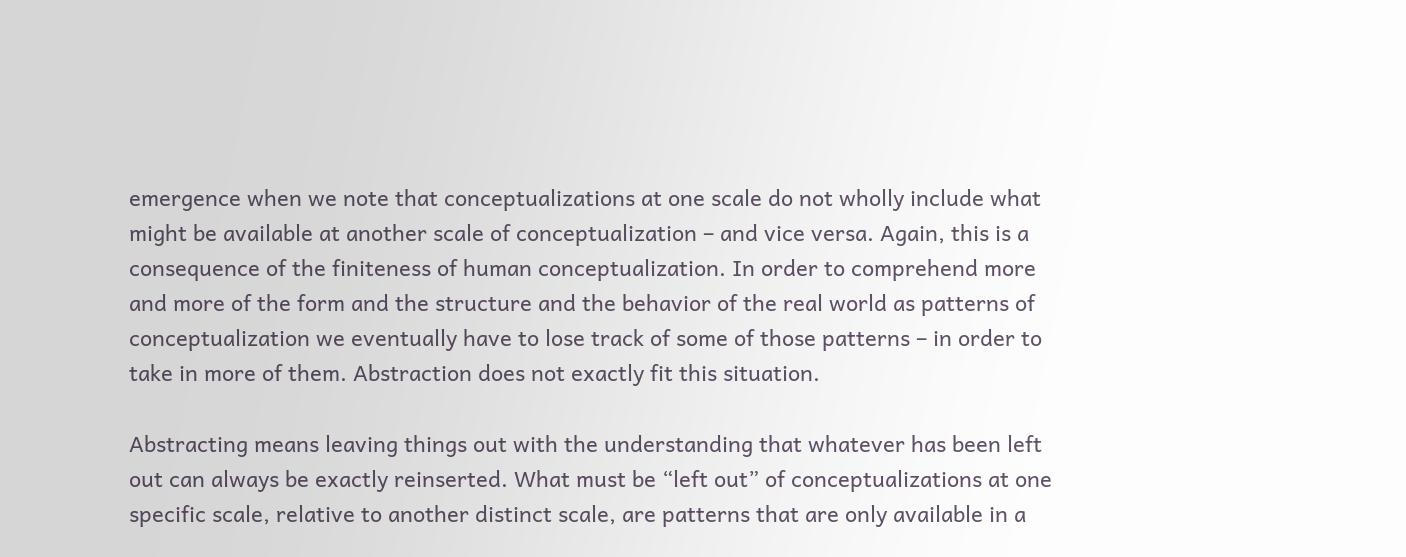emergence when we note that conceptualizations at one scale do not wholly include what might be available at another scale of conceptualization – and vice versa. Again, this is a consequence of the finiteness of human conceptualization. In order to comprehend more and more of the form and the structure and the behavior of the real world as patterns of conceptualization we eventually have to lose track of some of those patterns – in order to take in more of them. Abstraction does not exactly fit this situation.

Abstracting means leaving things out with the understanding that whatever has been left out can always be exactly reinserted. What must be “left out” of conceptualizations at one specific scale, relative to another distinct scale, are patterns that are only available in a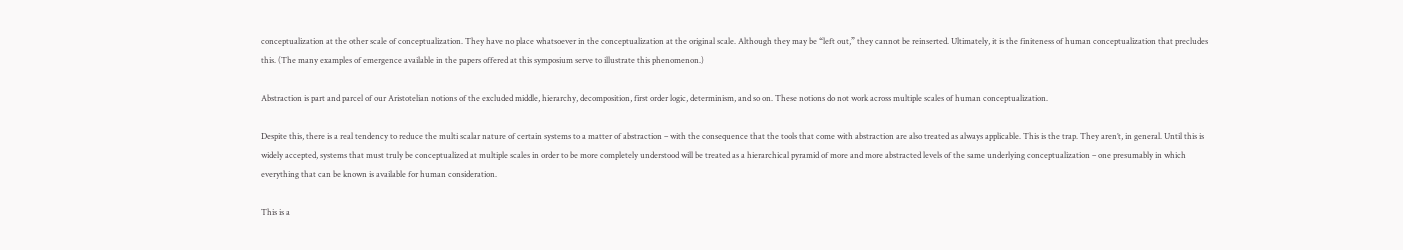conceptualization at the other scale of conceptualization. They have no place whatsoever in the conceptualization at the original scale. Although they may be “left out,” they cannot be reinserted. Ultimately, it is the finiteness of human conceptualization that precludes this. (The many examples of emergence available in the papers offered at this symposium serve to illustrate this phenomenon.)

Abstraction is part and parcel of our Aristotelian notions of the excluded middle, hierarchy, decomposition, first order logic, determinism, and so on. These notions do not work across multiple scales of human conceptualization.

Despite this, there is a real tendency to reduce the multi scalar nature of certain systems to a matter of abstraction – with the consequence that the tools that come with abstraction are also treated as always applicable. This is the trap. They aren’t, in general. Until this is widely accepted, systems that must truly be conceptualized at multiple scales in order to be more completely understood will be treated as a hierarchical pyramid of more and more abstracted levels of the same underlying conceptualization – one presumably in which everything that can be known is available for human consideration.

This is a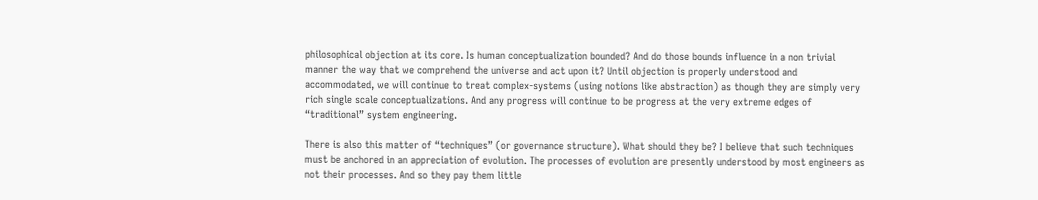philosophical objection at its core. Is human conceptualization bounded? And do those bounds influence in a non trivial manner the way that we comprehend the universe and act upon it? Until objection is properly understood and accommodated, we will continue to treat complex-systems (using notions like abstraction) as though they are simply very rich single scale conceptualizations. And any progress will continue to be progress at the very extreme edges of “traditional” system engineering.

There is also this matter of “techniques” (or governance structure). What should they be? I believe that such techniques must be anchored in an appreciation of evolution. The processes of evolution are presently understood by most engineers as not their processes. And so they pay them little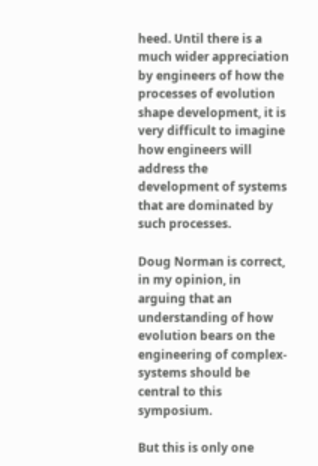heed. Until there is a much wider appreciation by engineers of how the processes of evolution shape development, it is very difficult to imagine how engineers will address the development of systems that are dominated by such processes.

Doug Norman is correct, in my opinion, in arguing that an understanding of how evolution bears on the engineering of complex-systems should be central to this symposium.

But this is only one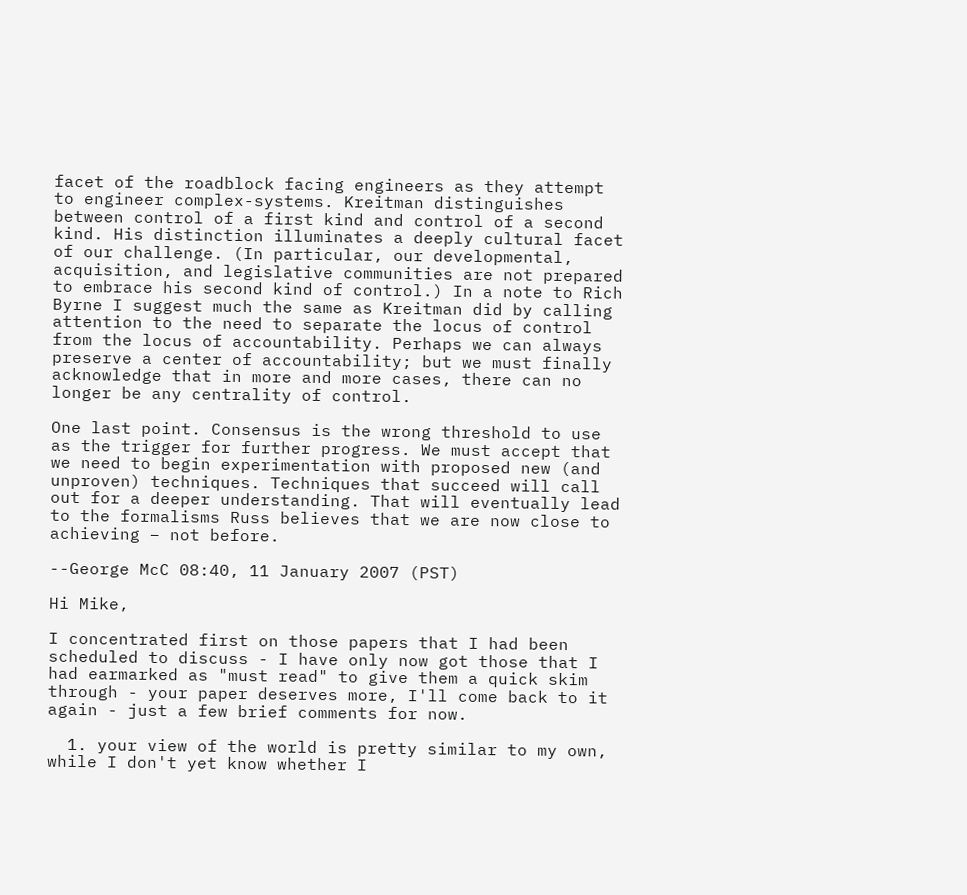facet of the roadblock facing engineers as they attempt to engineer complex-systems. Kreitman distinguishes between control of a first kind and control of a second kind. His distinction illuminates a deeply cultural facet of our challenge. (In particular, our developmental, acquisition, and legislative communities are not prepared to embrace his second kind of control.) In a note to Rich Byrne I suggest much the same as Kreitman did by calling attention to the need to separate the locus of control from the locus of accountability. Perhaps we can always preserve a center of accountability; but we must finally acknowledge that in more and more cases, there can no longer be any centrality of control.

One last point. Consensus is the wrong threshold to use as the trigger for further progress. We must accept that we need to begin experimentation with proposed new (and unproven) techniques. Techniques that succeed will call out for a deeper understanding. That will eventually lead to the formalisms Russ believes that we are now close to achieving – not before.

--George McC 08:40, 11 January 2007 (PST)

Hi Mike,

I concentrated first on those papers that I had been scheduled to discuss - I have only now got those that I had earmarked as "must read" to give them a quick skim through - your paper deserves more, I'll come back to it again - just a few brief comments for now.

  1. your view of the world is pretty similar to my own, while I don't yet know whether I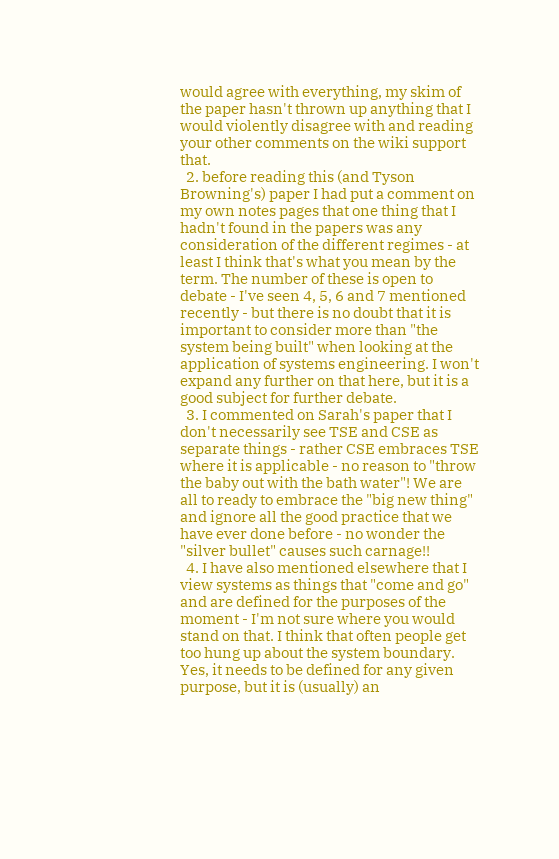would agree with everything, my skim of the paper hasn't thrown up anything that I would violently disagree with and reading your other comments on the wiki support that.
  2. before reading this (and Tyson Browning's) paper I had put a comment on my own notes pages that one thing that I hadn't found in the papers was any consideration of the different regimes - at least I think that's what you mean by the term. The number of these is open to debate - I've seen 4, 5, 6 and 7 mentioned recently - but there is no doubt that it is important to consider more than "the system being built" when looking at the application of systems engineering. I won't expand any further on that here, but it is a good subject for further debate.
  3. I commented on Sarah's paper that I don't necessarily see TSE and CSE as separate things - rather CSE embraces TSE where it is applicable - no reason to "throw the baby out with the bath water"! We are all to ready to embrace the "big new thing" and ignore all the good practice that we have ever done before - no wonder the "silver bullet" causes such carnage!!
  4. I have also mentioned elsewhere that I view systems as things that "come and go" and are defined for the purposes of the moment - I'm not sure where you would stand on that. I think that often people get too hung up about the system boundary. Yes, it needs to be defined for any given purpose, but it is (usually) an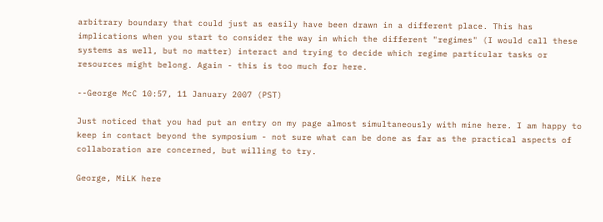arbitrary boundary that could just as easily have been drawn in a different place. This has implications when you start to consider the way in which the different "regimes" (I would call these systems as well, but no matter) interact and trying to decide which regime particular tasks or resources might belong. Again - this is too much for here.

--George McC 10:57, 11 January 2007 (PST)

Just noticed that you had put an entry on my page almost simultaneously with mine here. I am happy to keep in contact beyond the symposium - not sure what can be done as far as the practical aspects of collaboration are concerned, but willing to try.

George, MiLK here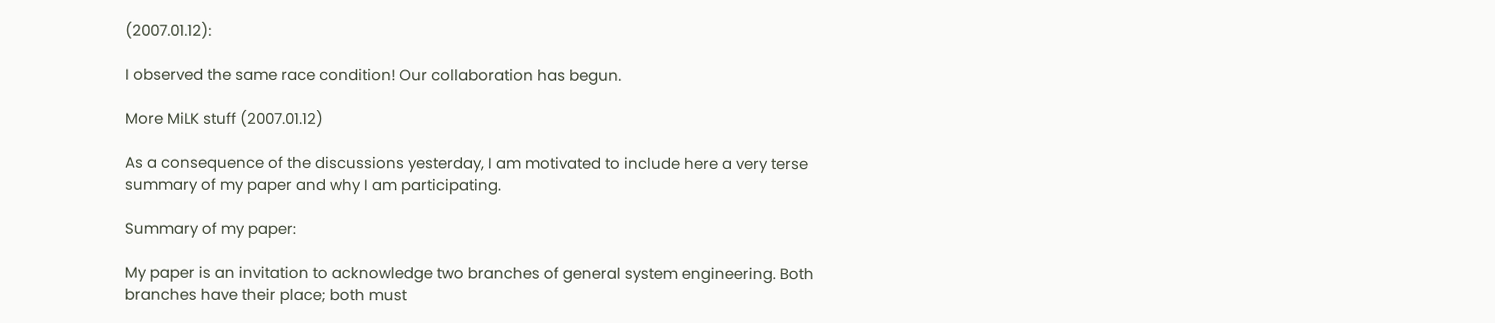(2007.01.12):

I observed the same race condition! Our collaboration has begun.

More MiLK stuff (2007.01.12)

As a consequence of the discussions yesterday, I am motivated to include here a very terse summary of my paper and why I am participating.

Summary of my paper:

My paper is an invitation to acknowledge two branches of general system engineering. Both branches have their place; both must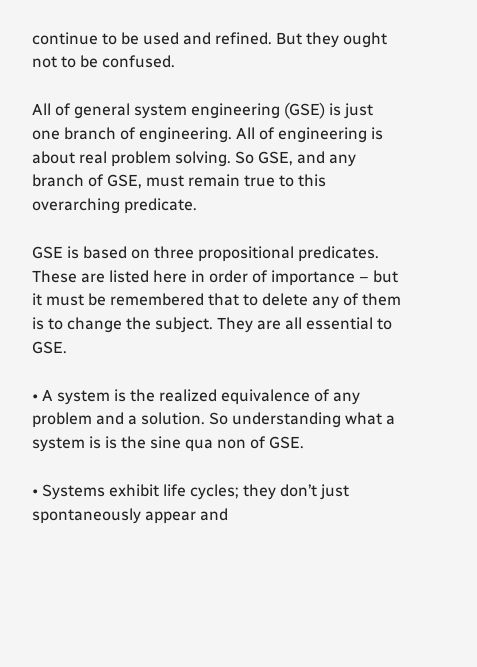continue to be used and refined. But they ought not to be confused.

All of general system engineering (GSE) is just one branch of engineering. All of engineering is about real problem solving. So GSE, and any branch of GSE, must remain true to this overarching predicate.

GSE is based on three propositional predicates. These are listed here in order of importance – but it must be remembered that to delete any of them is to change the subject. They are all essential to GSE.

• A system is the realized equivalence of any problem and a solution. So understanding what a system is is the sine qua non of GSE.

• Systems exhibit life cycles; they don’t just spontaneously appear and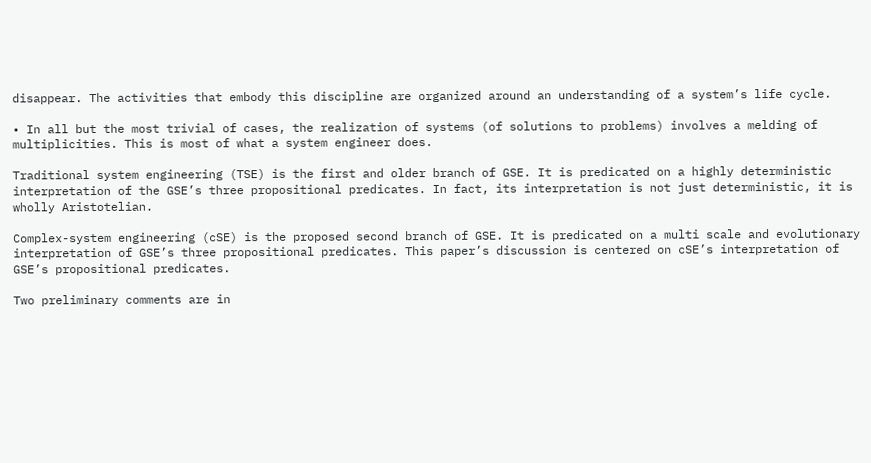disappear. The activities that embody this discipline are organized around an understanding of a system’s life cycle.

• In all but the most trivial of cases, the realization of systems (of solutions to problems) involves a melding of multiplicities. This is most of what a system engineer does.

Traditional system engineering (TSE) is the first and older branch of GSE. It is predicated on a highly deterministic interpretation of the GSE’s three propositional predicates. In fact, its interpretation is not just deterministic, it is wholly Aristotelian.

Complex-system engineering (cSE) is the proposed second branch of GSE. It is predicated on a multi scale and evolutionary interpretation of GSE’s three propositional predicates. This paper’s discussion is centered on cSE’s interpretation of GSE’s propositional predicates.

Two preliminary comments are in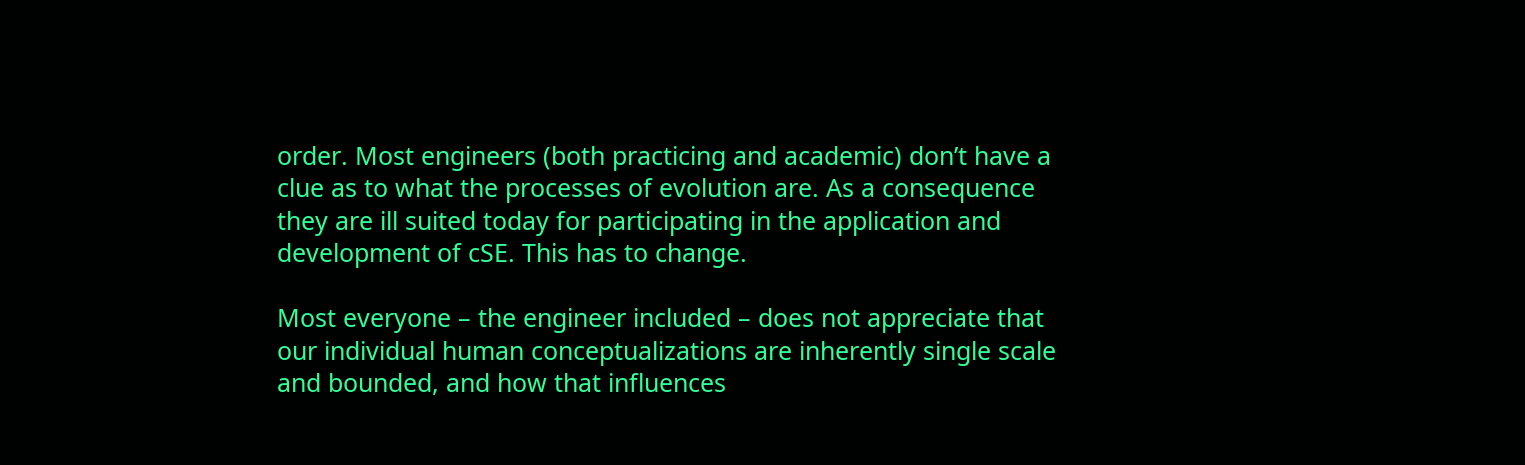order. Most engineers (both practicing and academic) don’t have a clue as to what the processes of evolution are. As a consequence they are ill suited today for participating in the application and development of cSE. This has to change.

Most everyone – the engineer included – does not appreciate that our individual human conceptualizations are inherently single scale and bounded, and how that influences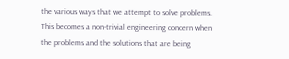the various ways that we attempt to solve problems. This becomes a non-trivial engineering concern when the problems and the solutions that are being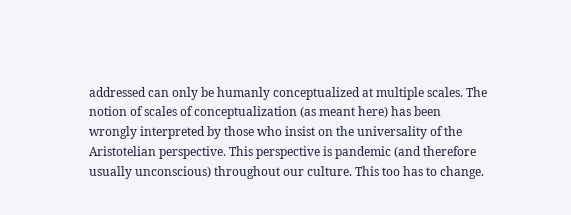addressed can only be humanly conceptualized at multiple scales. The notion of scales of conceptualization (as meant here) has been wrongly interpreted by those who insist on the universality of the Aristotelian perspective. This perspective is pandemic (and therefore usually unconscious) throughout our culture. This too has to change.